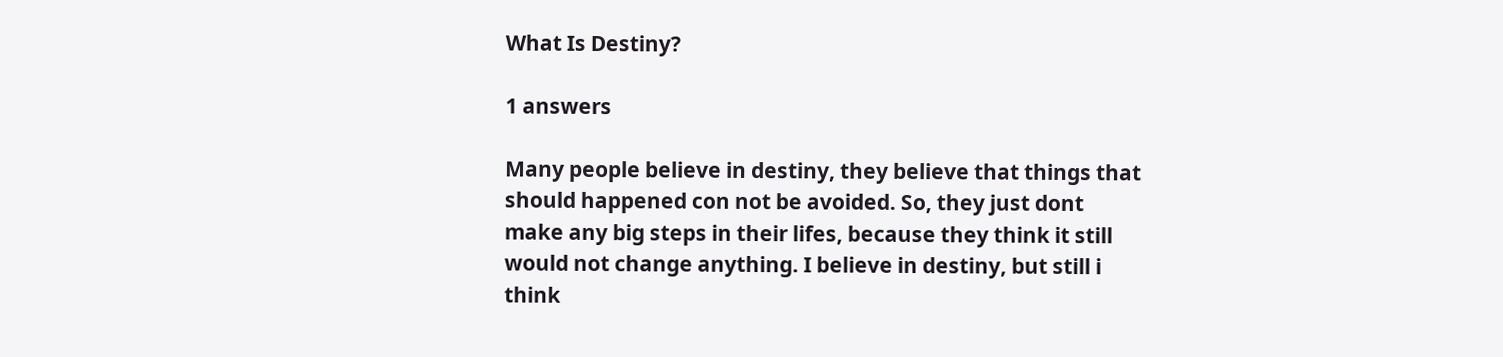What Is Destiny?

1 answers

Many people believe in destiny, they believe that things that should happened con not be avoided. So, they just dont make any big steps in their lifes, because they think it still would not change anything. I believe in destiny, but still i think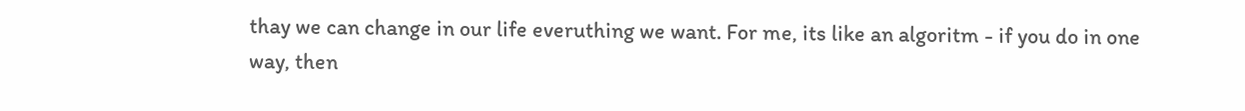thay we can change in our life everuthing we want. For me, its like an algoritm - if you do in one way, then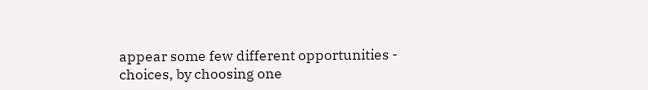appear some few different opportunities - choices, by choosing one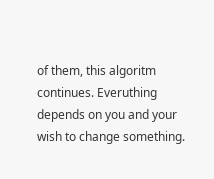of them, this algoritm continues. Everuthing depends on you and your wish to change something.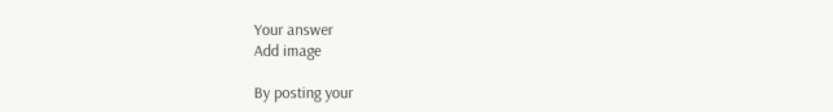Your answer
Add image

By posting your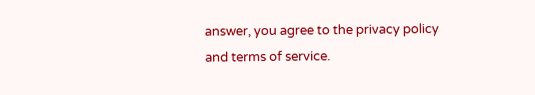answer, you agree to the privacy policy and terms of service.